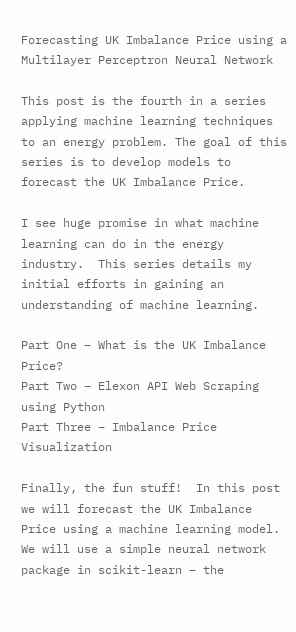Forecasting UK Imbalance Price using a Multilayer Perceptron Neural Network

This post is the fourth in a series applying machine learning techniques to an energy problem. The goal of this series is to develop models to forecast the UK Imbalance Price.

I see huge promise in what machine learning can do in the energy industry.  This series details my initial efforts in gaining an understanding of machine learning.

Part One – What is the UK Imbalance Price?
Part Two – Elexon API Web Scraping using Python
Part Three – Imbalance Price Visualization

Finally, the fun stuff!  In this post we will forecast the UK Imbalance Price using a machine learning model.  We will use a simple neural network package in scikit-learn – the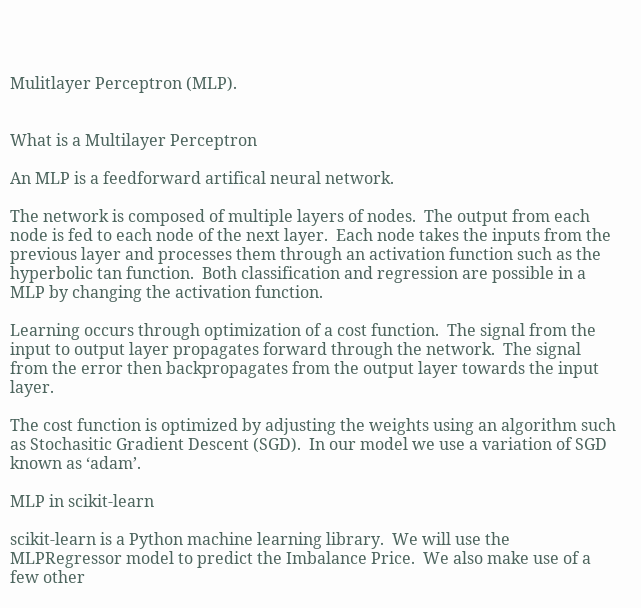Mulitlayer Perceptron (MLP).


What is a Multilayer Perceptron

An MLP is a feedforward artifical neural network.

The network is composed of multiple layers of nodes.  The output from each node is fed to each node of the next layer.  Each node takes the inputs from the previous layer and processes them through an activation function such as the hyperbolic tan function.  Both classification and regression are possible in a MLP by changing the activation function.

Learning occurs through optimization of a cost function.  The signal from the input to output layer propagates forward through the network.  The signal from the error then backpropagates from the output layer towards the input layer.

The cost function is optimized by adjusting the weights using an algorithm such as Stochasitic Gradient Descent (SGD).  In our model we use a variation of SGD known as ‘adam’.

MLP in scikit-learn

scikit-learn is a Python machine learning library.  We will use the MLPRegressor model to predict the Imbalance Price.  We also make use of a few other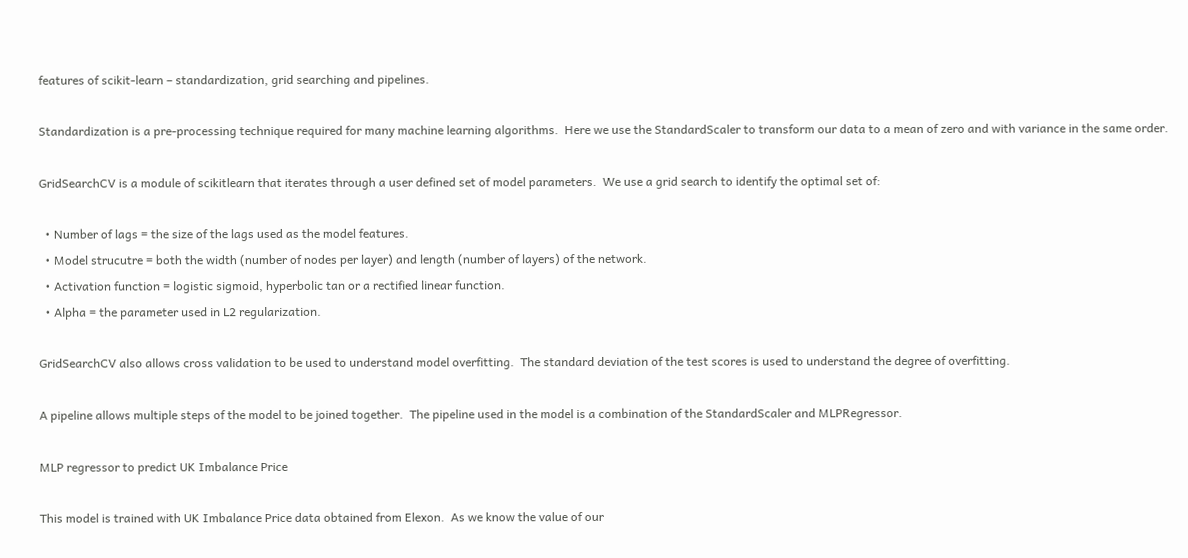features of scikit-learn – standardization, grid searching and pipelines.

Standardization is a pre-processing technique required for many machine learning algorithms.  Here we use the StandardScaler to transform our data to a mean of zero and with variance in the same order.

GridSearchCV is a module of scikitlearn that iterates through a user defined set of model parameters.  We use a grid search to identify the optimal set of:

  • Number of lags = the size of the lags used as the model features.
  • Model strucutre = both the width (number of nodes per layer) and length (number of layers) of the network.
  • Activation function = logistic sigmoid, hyperbolic tan or a rectified linear function.
  • Alpha = the parameter used in L2 regularization.

GridSearchCV also allows cross validation to be used to understand model overfitting.  The standard deviation of the test scores is used to understand the degree of overfitting.

A pipeline allows multiple steps of the model to be joined together.  The pipeline used in the model is a combination of the StandardScaler and MLPRegressor.

MLP regressor to predict UK Imbalance Price

This model is trained with UK Imbalance Price data obtained from Elexon.  As we know the value of our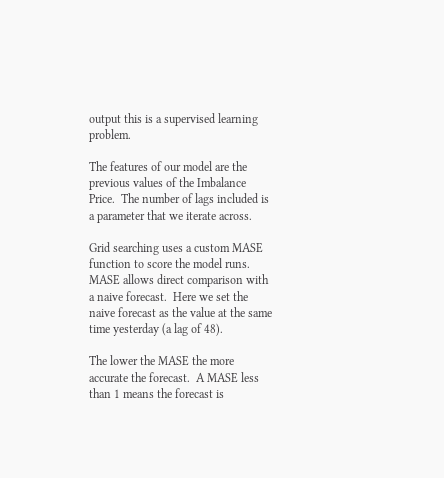output this is a supervised learning problem.

The features of our model are the previous values of the Imbalance Price.  The number of lags included is a parameter that we iterate across.

Grid searching uses a custom MASE function to score the model runs.  MASE allows direct comparison with a naive forecast.  Here we set the naive forecast as the value at the same time yesterday (a lag of 48).

The lower the MASE the more accurate the forecast.  A MASE less than 1 means the forecast is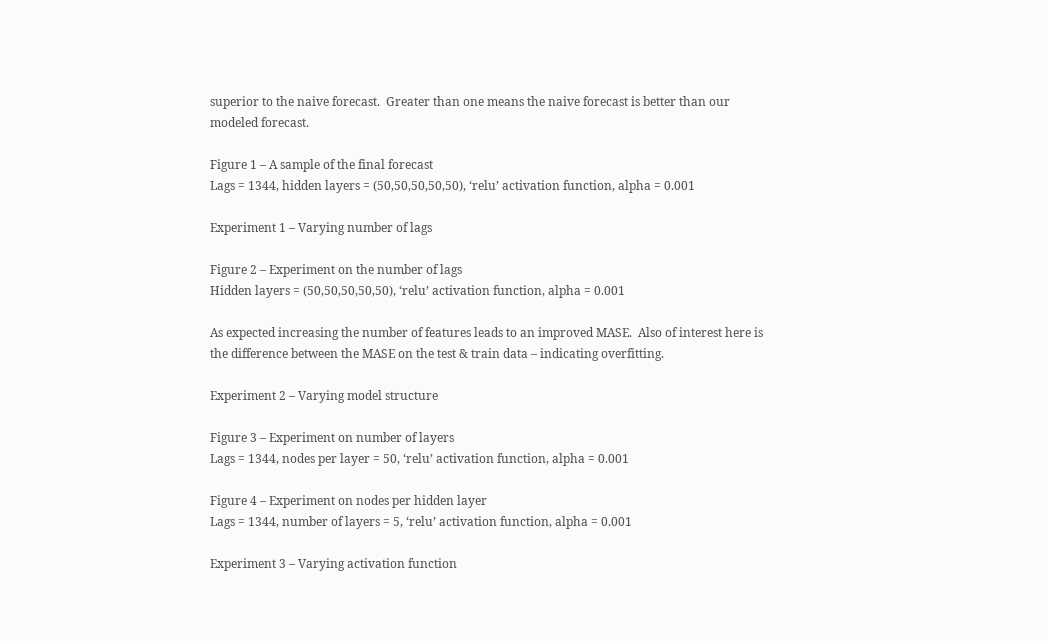superior to the naive forecast.  Greater than one means the naive forecast is better than our modeled forecast.

Figure 1 – A sample of the final forecast
Lags = 1344, hidden layers = (50,50,50,50,50), ‘relu’ activation function, alpha = 0.001

Experiment 1 – Varying number of lags

Figure 2 – Experiment on the number of lags
Hidden layers = (50,50,50,50,50), ‘relu’ activation function, alpha = 0.001

As expected increasing the number of features leads to an improved MASE.  Also of interest here is the difference between the MASE on the test & train data – indicating overfitting.

Experiment 2 – Varying model structure

Figure 3 – Experiment on number of layers
Lags = 1344, nodes per layer = 50, ‘relu’ activation function, alpha = 0.001

Figure 4 – Experiment on nodes per hidden layer
Lags = 1344, number of layers = 5, ‘relu’ activation function, alpha = 0.001

Experiment 3 – Varying activation function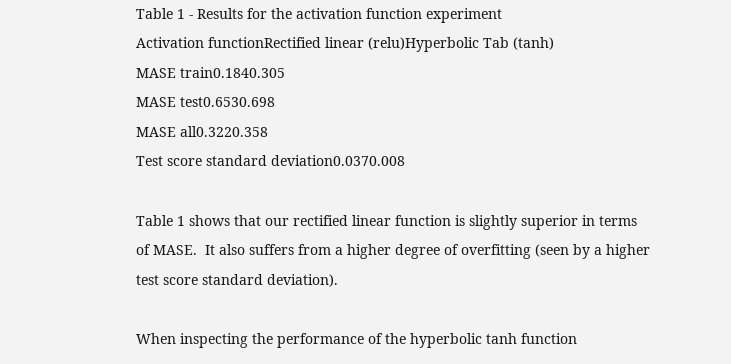Table 1 - Results for the activation function experiment
Activation functionRectified linear (relu)Hyperbolic Tab (tanh)
MASE train0.1840.305
MASE test0.6530.698
MASE all0.3220.358
Test score standard deviation0.0370.008

Table 1 shows that our rectified linear function is slightly superior in terms of MASE.  It also suffers from a higher degree of overfitting (seen by a higher test score standard deviation).

When inspecting the performance of the hyperbolic tanh function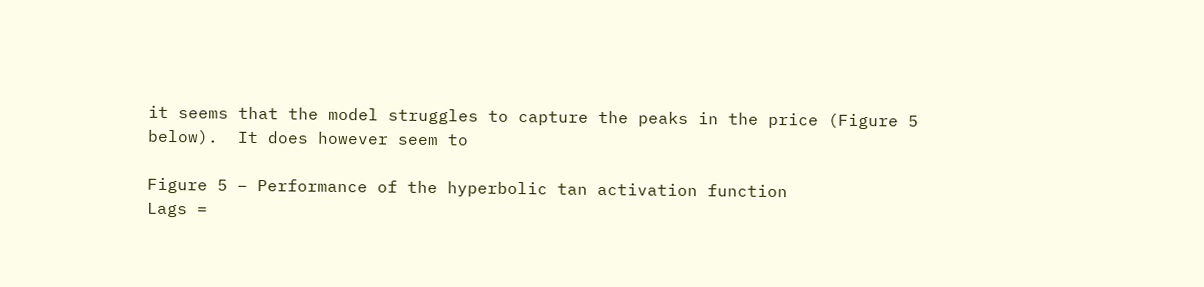it seems that the model struggles to capture the peaks in the price (Figure 5 below).  It does however seem to

Figure 5 – Performance of the hyperbolic tan activation function
Lags =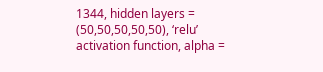1344, hidden layers = (50,50,50,50,50), ‘relu’ activation function, alpha =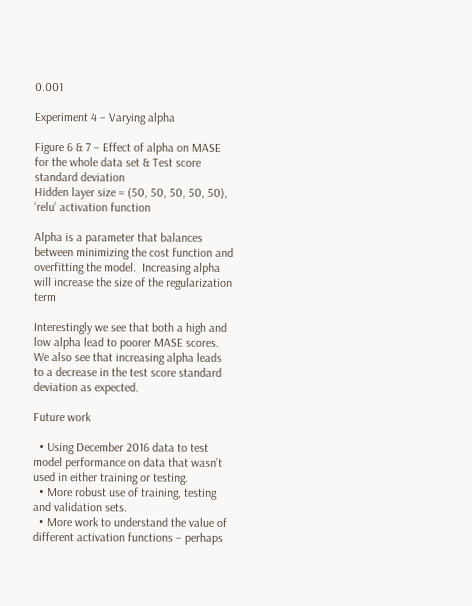0.001

Experiment 4 – Varying alpha

Figure 6 & 7 – Effect of alpha on MASE for the whole data set & Test score standard deviation
Hidden layer size = (50, 50, 50, 50, 50),  ‘relu’ activation function

Alpha is a parameter that balances between minimizing the cost function and overfitting the model.  Increasing alpha will increase the size of the regularization term

Interestingly we see that both a high and low alpha lead to poorer MASE scores.  We also see that increasing alpha leads to a decrease in the test score standard deviation as expected.

Future work

  • Using December 2016 data to test model performance on data that wasn’t used in either training or testing.
  • More robust use of training, testing and validation sets.
  • More work to understand the value of different activation functions – perhaps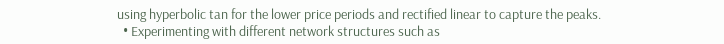using hyperbolic tan for the lower price periods and rectified linear to capture the peaks.
  • Experimenting with different network structures such as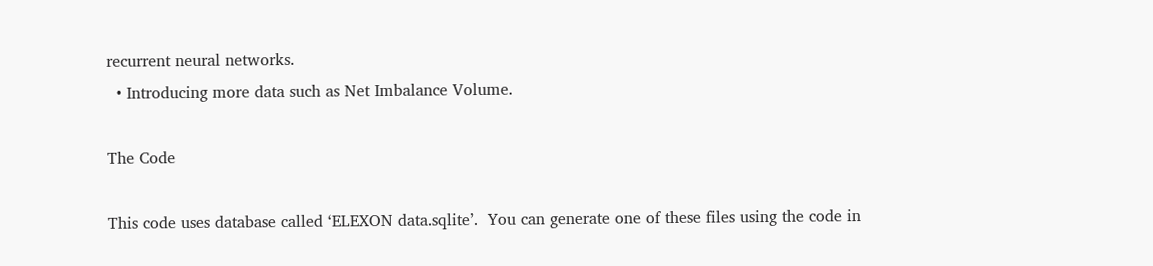recurrent neural networks.
  • Introducing more data such as Net Imbalance Volume.

The Code

This code uses database called ‘ELEXON data.sqlite’.  You can generate one of these files using the code in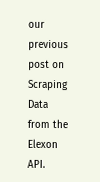our previous post on Scraping Data from the Elexon API.